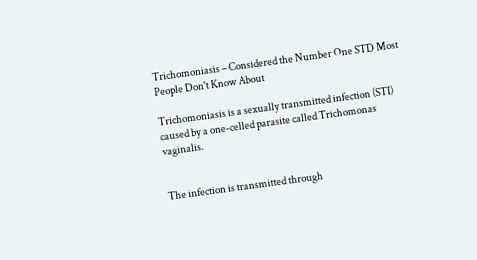Trichomoniasis – Considered the Number One STD Most People Don't Know About

Trichomoniasis is a sexually transmitted infection (STI) caused by a one-celled parasite called Trichomonas vaginalis.


The infection is transmitted through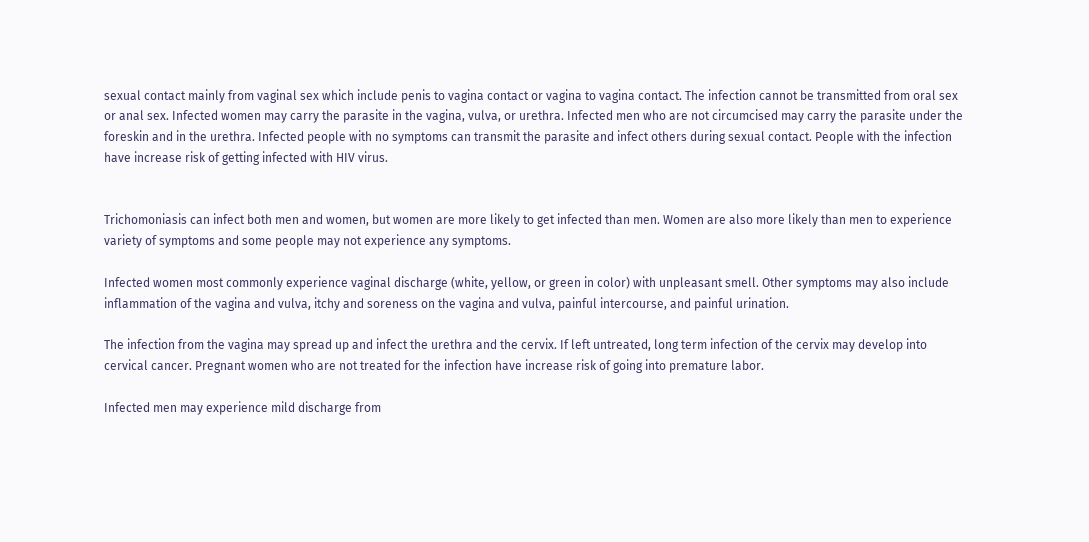sexual contact mainly from vaginal sex which include penis to vagina contact or vagina to vagina contact. The infection cannot be transmitted from oral sex or anal sex. Infected women may carry the parasite in the vagina, vulva, or urethra. Infected men who are not circumcised may carry the parasite under the foreskin and in the urethra. Infected people with no symptoms can transmit the parasite and infect others during sexual contact. People with the infection have increase risk of getting infected with HIV virus.


Trichomoniasis can infect both men and women, but women are more likely to get infected than men. Women are also more likely than men to experience variety of symptoms and some people may not experience any symptoms.

Infected women most commonly experience vaginal discharge (white, yellow, or green in color) with unpleasant smell. Other symptoms may also include inflammation of the vagina and vulva, itchy and soreness on the vagina and vulva, painful intercourse, and painful urination.

The infection from the vagina may spread up and infect the urethra and the cervix. If left untreated, long term infection of the cervix may develop into cervical cancer. Pregnant women who are not treated for the infection have increase risk of going into premature labor.

Infected men may experience mild discharge from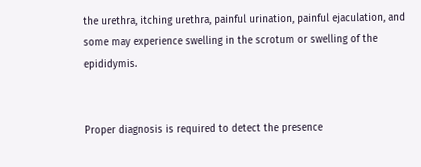the urethra, itching urethra, painful urination, painful ejaculation, and some may experience swelling in the scrotum or swelling of the epididymis.


Proper diagnosis is required to detect the presence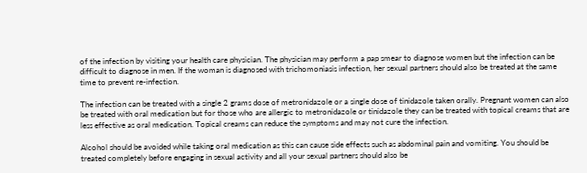of the infection by visiting your health care physician. The physician may perform a pap smear to diagnose women but the infection can be difficult to diagnose in men. If the woman is diagnosed with trichomoniasis infection, her sexual partners should also be treated at the same time to prevent re-infection.

The infection can be treated with a single 2 grams dose of metronidazole or a single dose of tinidazole taken orally. Pregnant women can also be treated with oral medication but for those who are allergic to metronidazole or tinidazole they can be treated with topical creams that are less effective as oral medication. Topical creams can reduce the symptoms and may not cure the infection.

Alcohol should be avoided while taking oral medication as this can cause side effects such as abdominal pain and vomiting. You should be treated completely before engaging in sexual activity and all your sexual partners should also be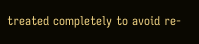treated completely to avoid re-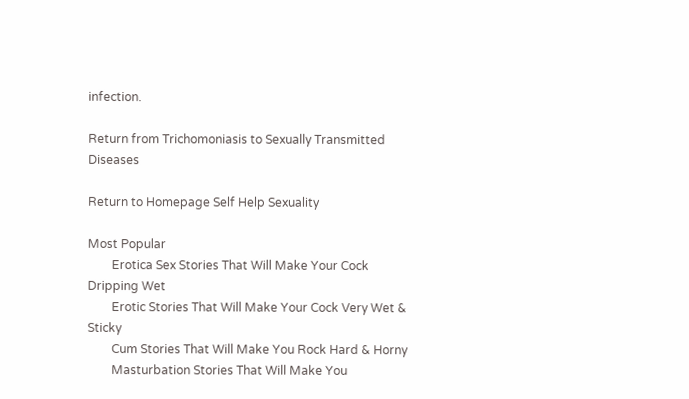infection.

Return from Trichomoniasis to Sexually Transmitted Diseases

Return to Homepage Self Help Sexuality

Most Popular
        Erotica Sex Stories That Will Make Your Cock Dripping Wet
        Erotic Stories That Will Make Your Cock Very Wet & Sticky
        Cum Stories That Will Make You Rock Hard & Horny
        Masturbation Stories That Will Make You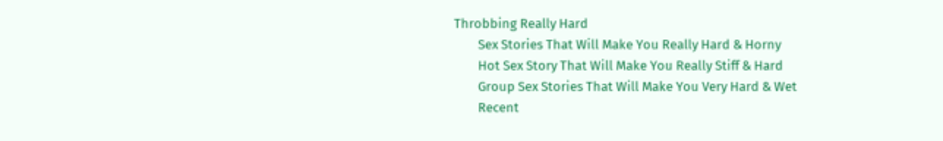Throbbing Really Hard
        Sex Stories That Will Make You Really Hard & Horny
        Hot Sex Story That Will Make You Really Stiff & Hard
        Group Sex Stories That Will Make You Very Hard & Wet
        Recent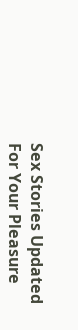Sex Stories Updated For Your Pleasure